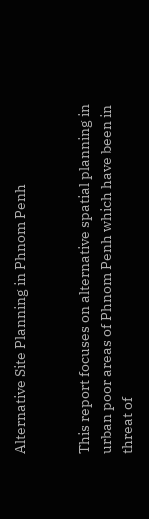Alternative Site Planning in Phnom Penh


This report focuses on alternative spatial planning in urban poor areas of Phnom Penh which have been in threat of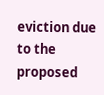eviction due to the proposed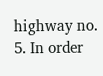highway no. 5. In order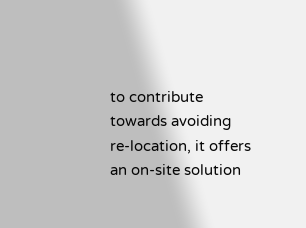to contribute towards avoiding re-location, it offers an on-site solution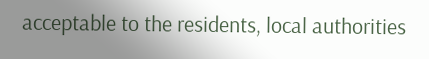acceptable to the residents, local authorities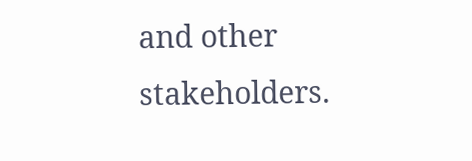and other stakeholders.